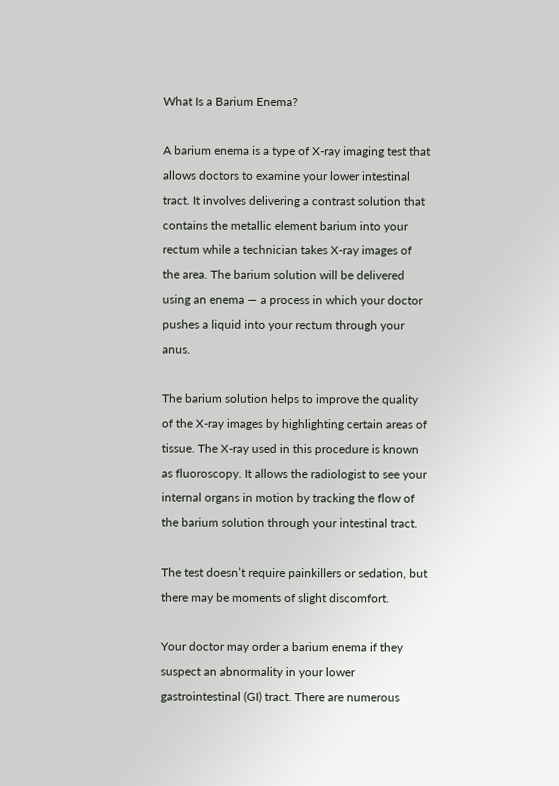What Is a Barium Enema?

A barium enema is a type of X-ray imaging test that allows doctors to examine your lower intestinal tract. It involves delivering a contrast solution that contains the metallic element barium into your rectum while a technician takes X-ray images of the area. The barium solution will be delivered using an enema — a process in which your doctor pushes a liquid into your rectum through your anus.

The barium solution helps to improve the quality of the X-ray images by highlighting certain areas of tissue. The X-ray used in this procedure is known as fluoroscopy. It allows the radiologist to see your internal organs in motion by tracking the flow of the barium solution through your intestinal tract.

The test doesn’t require painkillers or sedation, but there may be moments of slight discomfort.

Your doctor may order a barium enema if they suspect an abnormality in your lower gastrointestinal (GI) tract. There are numerous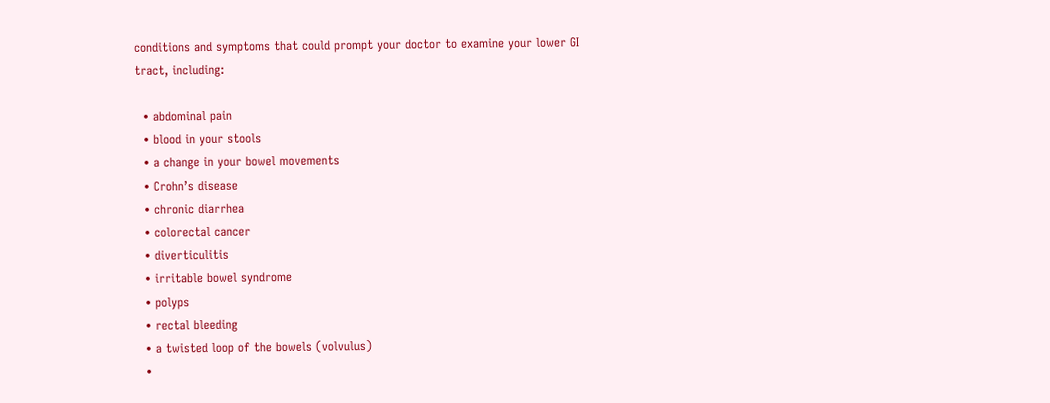conditions and symptoms that could prompt your doctor to examine your lower GI tract, including:

  • abdominal pain
  • blood in your stools
  • a change in your bowel movements
  • Crohn’s disease
  • chronic diarrhea
  • colorectal cancer
  • diverticulitis
  • irritable bowel syndrome
  • polyps
  • rectal bleeding
  • a twisted loop of the bowels (volvulus)
  •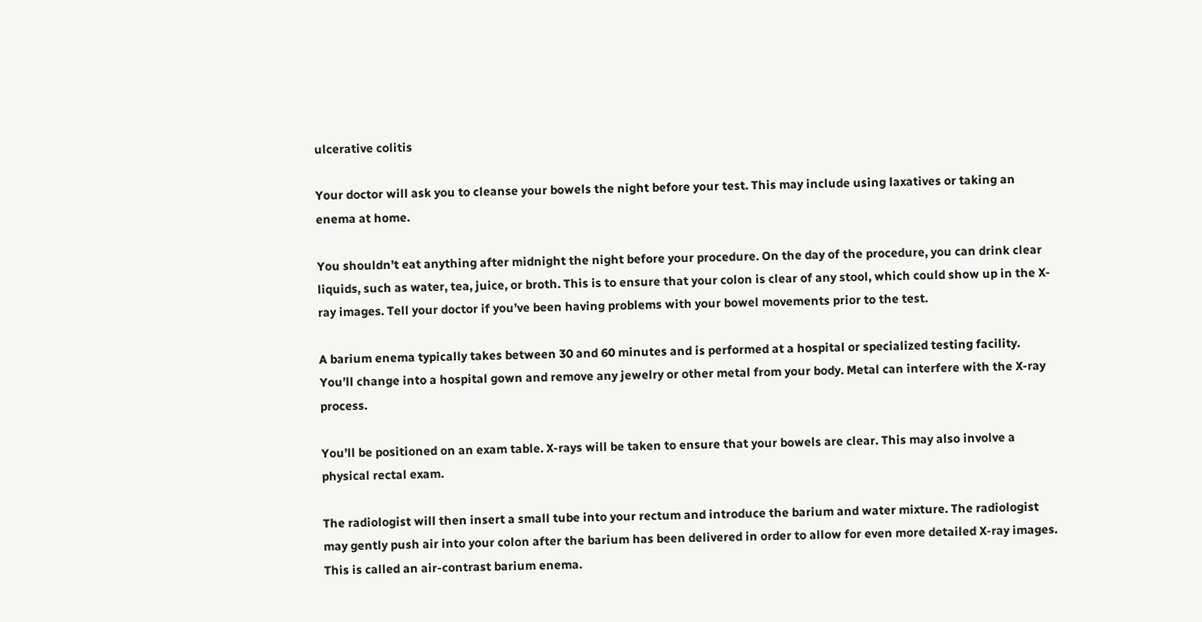ulcerative colitis

Your doctor will ask you to cleanse your bowels the night before your test. This may include using laxatives or taking an enema at home.

You shouldn’t eat anything after midnight the night before your procedure. On the day of the procedure, you can drink clear liquids, such as water, tea, juice, or broth. This is to ensure that your colon is clear of any stool, which could show up in the X-ray images. Tell your doctor if you’ve been having problems with your bowel movements prior to the test.

A barium enema typically takes between 30 and 60 minutes and is performed at a hospital or specialized testing facility. You’ll change into a hospital gown and remove any jewelry or other metal from your body. Metal can interfere with the X-ray process.

You’ll be positioned on an exam table. X-rays will be taken to ensure that your bowels are clear. This may also involve a physical rectal exam.

The radiologist will then insert a small tube into your rectum and introduce the barium and water mixture. The radiologist may gently push air into your colon after the barium has been delivered in order to allow for even more detailed X-ray images. This is called an air-contrast barium enema.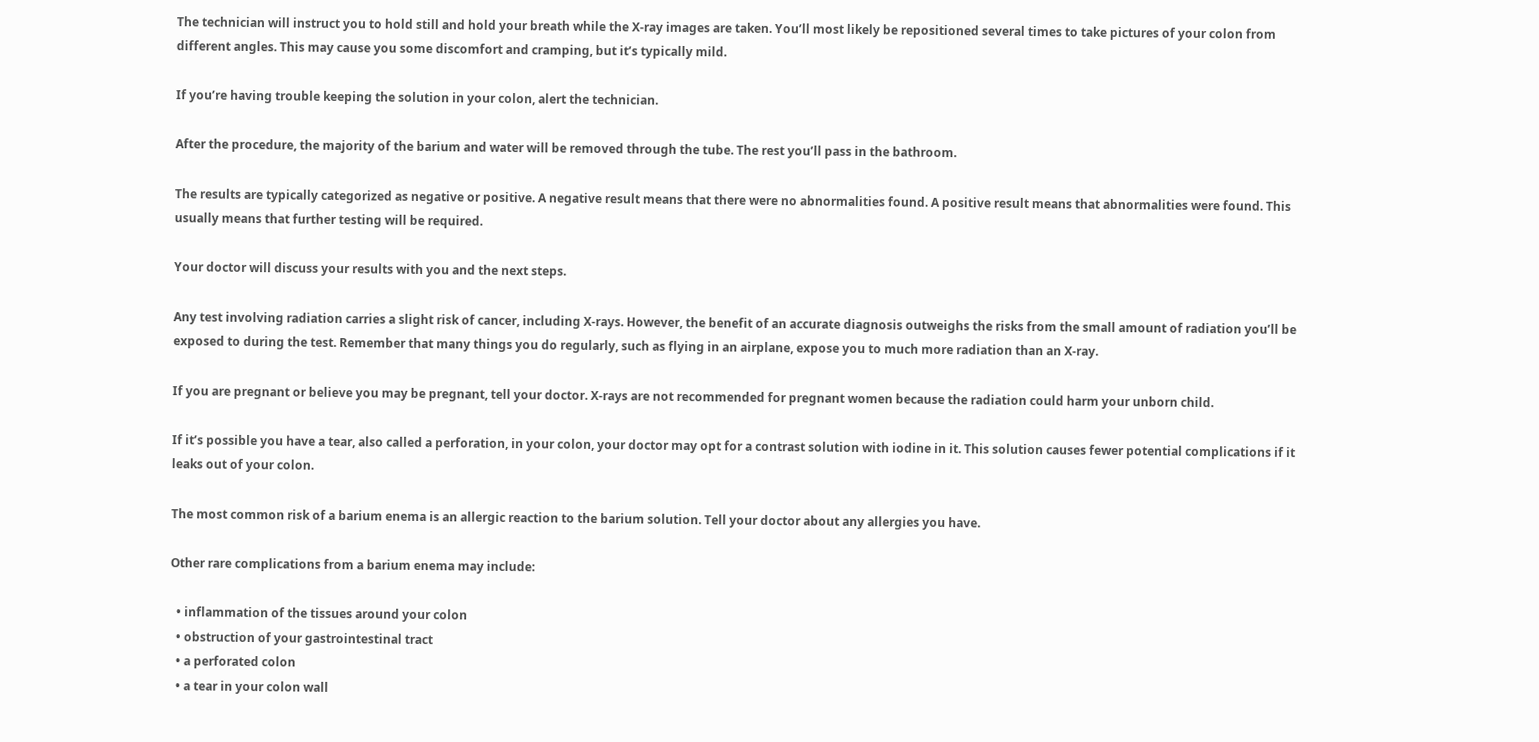The technician will instruct you to hold still and hold your breath while the X-ray images are taken. You’ll most likely be repositioned several times to take pictures of your colon from different angles. This may cause you some discomfort and cramping, but it’s typically mild.

If you’re having trouble keeping the solution in your colon, alert the technician.

After the procedure, the majority of the barium and water will be removed through the tube. The rest you’ll pass in the bathroom.

The results are typically categorized as negative or positive. A negative result means that there were no abnormalities found. A positive result means that abnormalities were found. This usually means that further testing will be required.

Your doctor will discuss your results with you and the next steps.

Any test involving radiation carries a slight risk of cancer, including X-rays. However, the benefit of an accurate diagnosis outweighs the risks from the small amount of radiation you’ll be exposed to during the test. Remember that many things you do regularly, such as flying in an airplane, expose you to much more radiation than an X-ray.

If you are pregnant or believe you may be pregnant, tell your doctor. X-rays are not recommended for pregnant women because the radiation could harm your unborn child.

If it’s possible you have a tear, also called a perforation, in your colon, your doctor may opt for a contrast solution with iodine in it. This solution causes fewer potential complications if it leaks out of your colon.

The most common risk of a barium enema is an allergic reaction to the barium solution. Tell your doctor about any allergies you have.

Other rare complications from a barium enema may include:

  • inflammation of the tissues around your colon
  • obstruction of your gastrointestinal tract
  • a perforated colon
  • a tear in your colon wall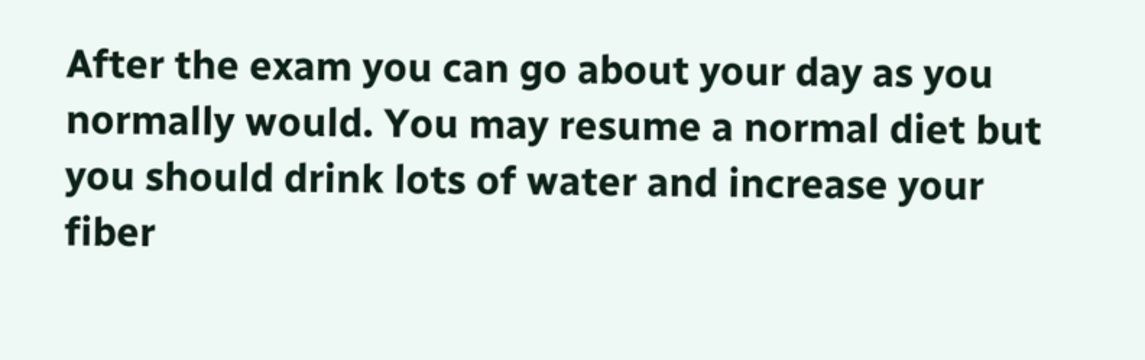After the exam you can go about your day as you normally would. You may resume a normal diet but you should drink lots of water and increase your fiber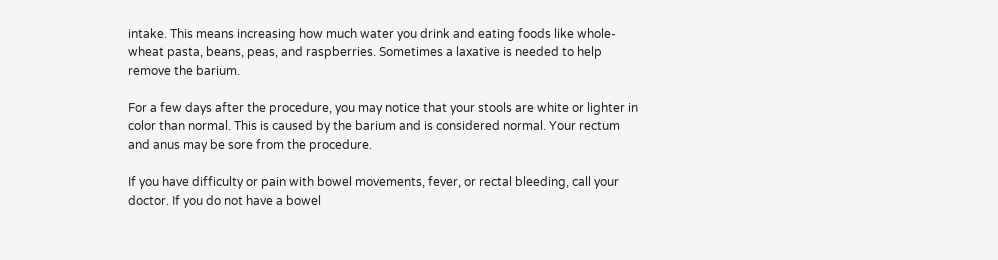intake. This means increasing how much water you drink and eating foods like whole-wheat pasta, beans, peas, and raspberries. Sometimes a laxative is needed to help remove the barium.

For a few days after the procedure, you may notice that your stools are white or lighter in color than normal. This is caused by the barium and is considered normal. Your rectum and anus may be sore from the procedure.

If you have difficulty or pain with bowel movements, fever, or rectal bleeding, call your doctor. If you do not have a bowel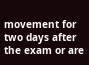movement for two days after the exam or are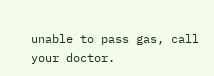unable to pass gas, call your doctor.